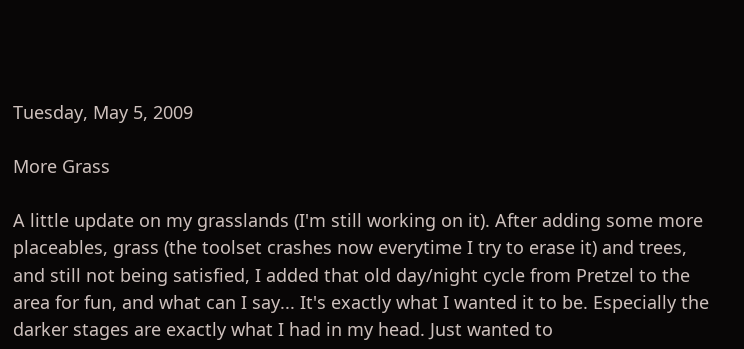Tuesday, May 5, 2009

More Grass

A little update on my grasslands (I'm still working on it). After adding some more placeables, grass (the toolset crashes now everytime I try to erase it) and trees, and still not being satisfied, I added that old day/night cycle from Pretzel to the area for fun, and what can I say... It's exactly what I wanted it to be. Especially the darker stages are exactly what I had in my head. Just wanted to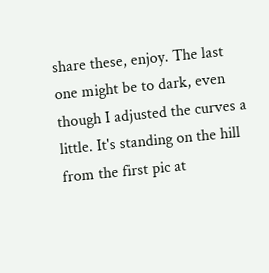share these, enjoy. The last one might be to dark, even though I adjusted the curves a little. It's standing on the hill from the first pic at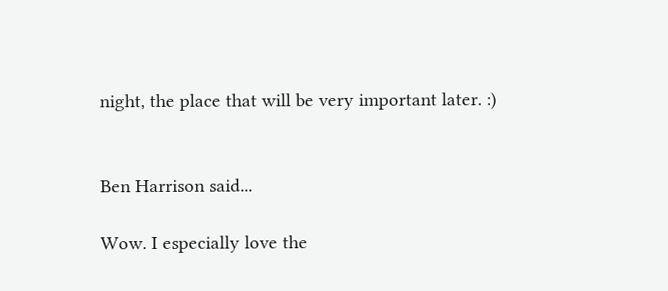night, the place that will be very important later. :)


Ben Harrison said...

Wow. I especially love the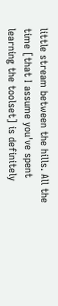little stream between the hills. All the time [that I assume you've spent learning the toolset] is definitely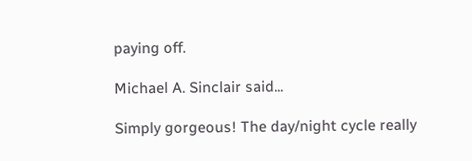paying off.

Michael A. Sinclair said...

Simply gorgeous! The day/night cycle really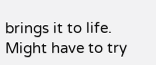brings it to life. Might have to try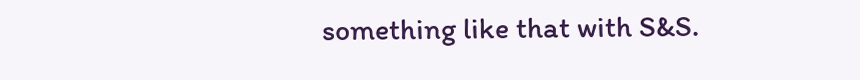something like that with S&S.